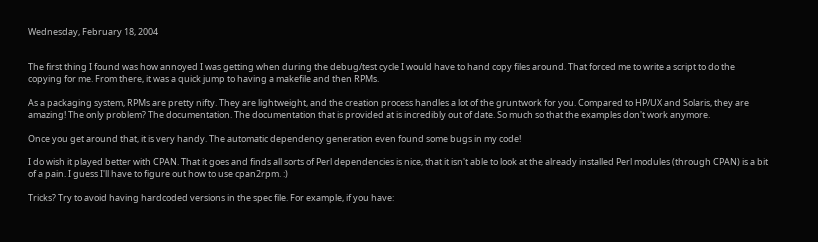Wednesday, February 18, 2004


The first thing I found was how annoyed I was getting when during the debug/test cycle I would have to hand copy files around. That forced me to write a script to do the copying for me. From there, it was a quick jump to having a makefile and then RPMs.

As a packaging system, RPMs are pretty nifty. They are lightweight, and the creation process handles a lot of the gruntwork for you. Compared to HP/UX and Solaris, they are amazing! The only problem? The documentation. The documentation that is provided at is incredibly out of date. So much so that the examples don't work anymore.

Once you get around that, it is very handy. The automatic dependency generation even found some bugs in my code!

I do wish it played better with CPAN. That it goes and finds all sorts of Perl dependencies is nice, that it isn't able to look at the already installed Perl modules (through CPAN) is a bit of a pain. I guess I'll have to figure out how to use cpan2rpm. :)

Tricks? Try to avoid having hardcoded versions in the spec file. For example, if you have: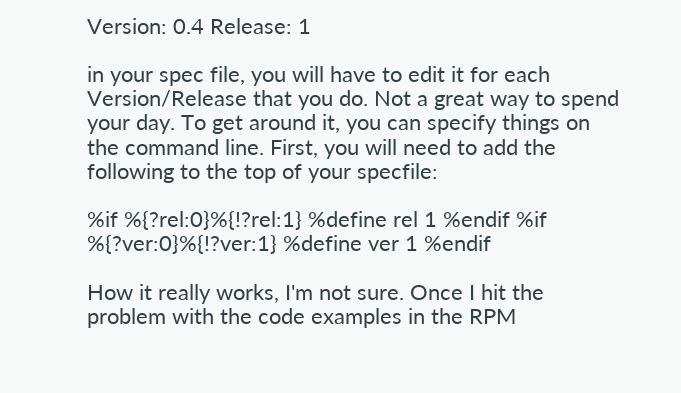Version: 0.4 Release: 1

in your spec file, you will have to edit it for each Version/Release that you do. Not a great way to spend your day. To get around it, you can specify things on the command line. First, you will need to add the following to the top of your specfile:

%if %{?rel:0}%{!?rel:1} %define rel 1 %endif %if %{?ver:0}%{!?ver:1} %define ver 1 %endif

How it really works, I'm not sure. Once I hit the problem with the code examples in the RPM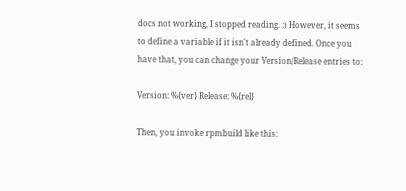docs not working, I stopped reading. :) However, it seems to define a variable if it isn't already defined. Once you have that, you can change your Version/Release entries to:

Version: %{ver} Release: %{rel}

Then, you invoke rpmbuild like this: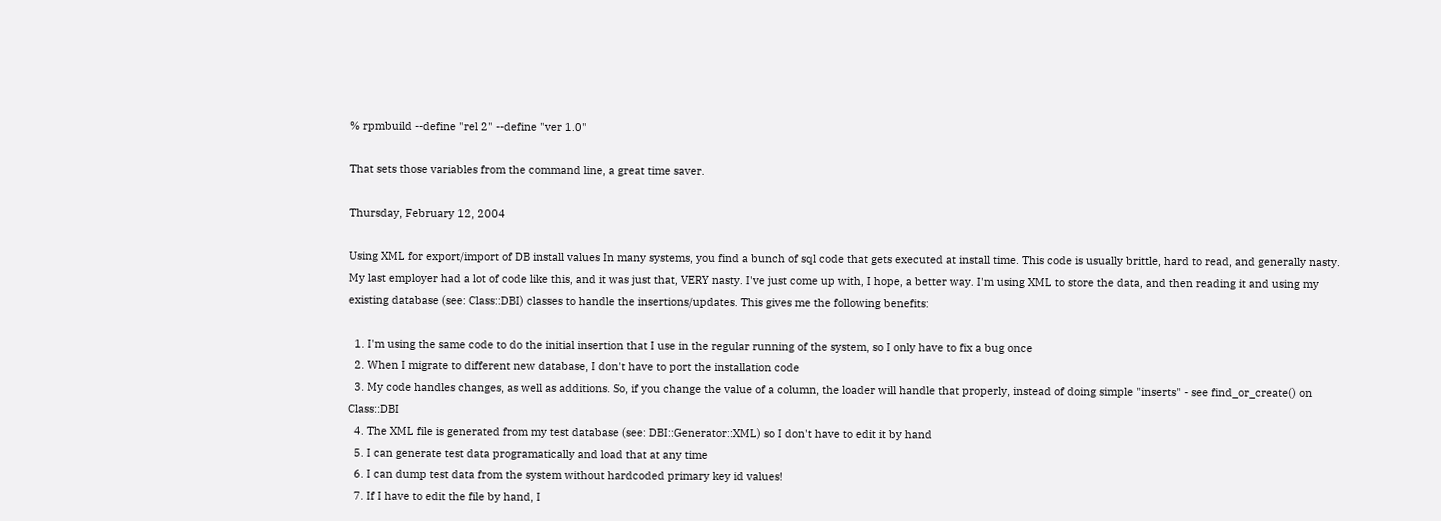% rpmbuild --define "rel 2" --define "ver 1.0"

That sets those variables from the command line, a great time saver.

Thursday, February 12, 2004

Using XML for export/import of DB install values In many systems, you find a bunch of sql code that gets executed at install time. This code is usually brittle, hard to read, and generally nasty. My last employer had a lot of code like this, and it was just that, VERY nasty. I've just come up with, I hope, a better way. I'm using XML to store the data, and then reading it and using my existing database (see: Class::DBI) classes to handle the insertions/updates. This gives me the following benefits:

  1. I'm using the same code to do the initial insertion that I use in the regular running of the system, so I only have to fix a bug once
  2. When I migrate to different new database, I don't have to port the installation code
  3. My code handles changes, as well as additions. So, if you change the value of a column, the loader will handle that properly, instead of doing simple "inserts" - see find_or_create() on Class::DBI
  4. The XML file is generated from my test database (see: DBI::Generator::XML) so I don't have to edit it by hand
  5. I can generate test data programatically and load that at any time
  6. I can dump test data from the system without hardcoded primary key id values!
  7. If I have to edit the file by hand, I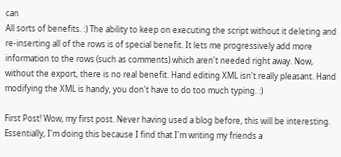can
All sorts of benefits. :) The ability to keep on executing the script without it deleting and re-inserting all of the rows is of special benefit. It lets me progressively add more information to the rows (such as comments) which aren't needed right away. Now, without the export, there is no real benefit. Hand editing XML isn't really pleasant. Hand modifying the XML is handy, you don't have to do too much typing. :)

First Post! Wow, my first post. Never having used a blog before, this will be interesting. Essentially, I'm doing this because I find that I'm writing my friends a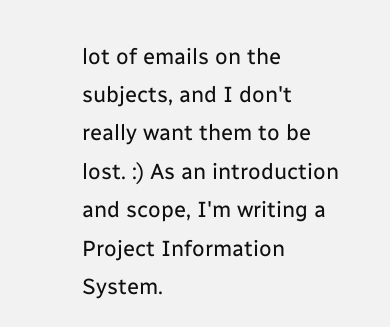lot of emails on the subjects, and I don't really want them to be lost. :) As an introduction and scope, I'm writing a Project Information System.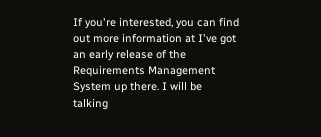If you're interested, you can find out more information at I've got an early release of the Requirements Management System up there. I will be talking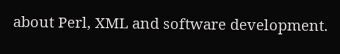about Perl, XML and software development.